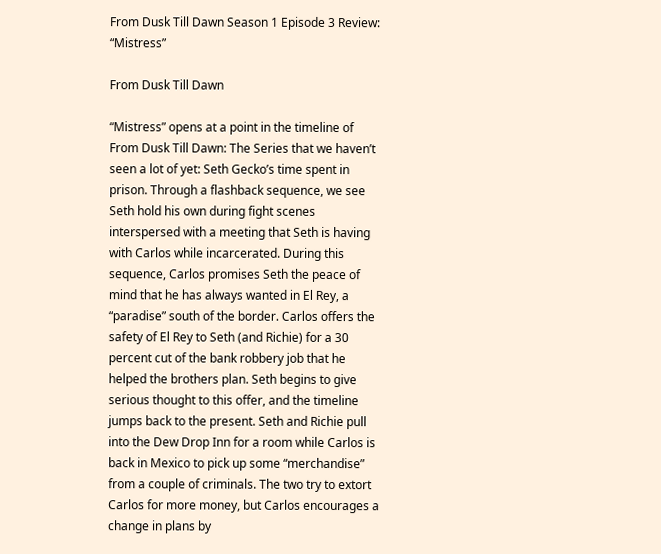From Dusk Till Dawn Season 1 Episode 3 Review: “Mistress”

From Dusk Till Dawn

“Mistress” opens at a point in the timeline of From Dusk Till Dawn: The Series that we haven’t seen a lot of yet: Seth Gecko’s time spent in prison. Through a flashback sequence, we see Seth hold his own during fight scenes interspersed with a meeting that Seth is having with Carlos while incarcerated. During this sequence, Carlos promises Seth the peace of mind that he has always wanted in El Rey, a “paradise” south of the border. Carlos offers the safety of El Rey to Seth (and Richie) for a 30 percent cut of the bank robbery job that he helped the brothers plan. Seth begins to give serious thought to this offer, and the timeline jumps back to the present. Seth and Richie pull into the Dew Drop Inn for a room while Carlos is back in Mexico to pick up some “merchandise” from a couple of criminals. The two try to extort Carlos for more money, but Carlos encourages a change in plans by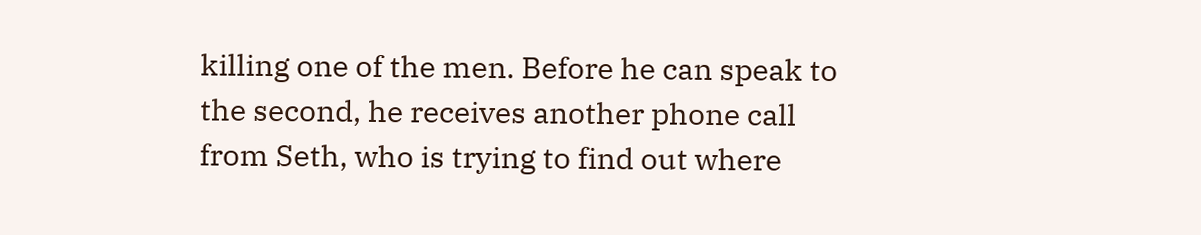killing one of the men. Before he can speak to the second, he receives another phone call from Seth, who is trying to find out where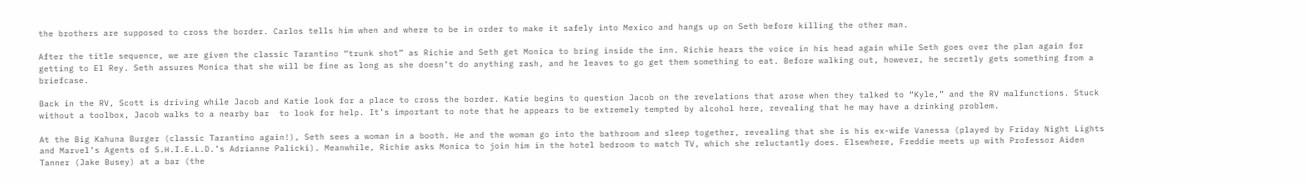the brothers are supposed to cross the border. Carlos tells him when and where to be in order to make it safely into Mexico and hangs up on Seth before killing the other man.

After the title sequence, we are given the classic Tarantino “trunk shot” as Richie and Seth get Monica to bring inside the inn. Richie hears the voice in his head again while Seth goes over the plan again for getting to El Rey. Seth assures Monica that she will be fine as long as she doesn’t do anything rash, and he leaves to go get them something to eat. Before walking out, however, he secretly gets something from a briefcase.

Back in the RV, Scott is driving while Jacob and Katie look for a place to cross the border. Katie begins to question Jacob on the revelations that arose when they talked to “Kyle,” and the RV malfunctions. Stuck without a toolbox, Jacob walks to a nearby bar  to look for help. It’s important to note that he appears to be extremely tempted by alcohol here, revealing that he may have a drinking problem.

At the Big Kahuna Burger (classic Tarantino again!), Seth sees a woman in a booth. He and the woman go into the bathroom and sleep together, revealing that she is his ex-wife Vanessa (played by Friday Night Lights and Marvel’s Agents of S.H.I.E.L.D.’s Adrianne Palicki). Meanwhile, Richie asks Monica to join him in the hotel bedroom to watch TV, which she reluctantly does. Elsewhere, Freddie meets up with Professor Aiden Tanner (Jake Busey) at a bar (the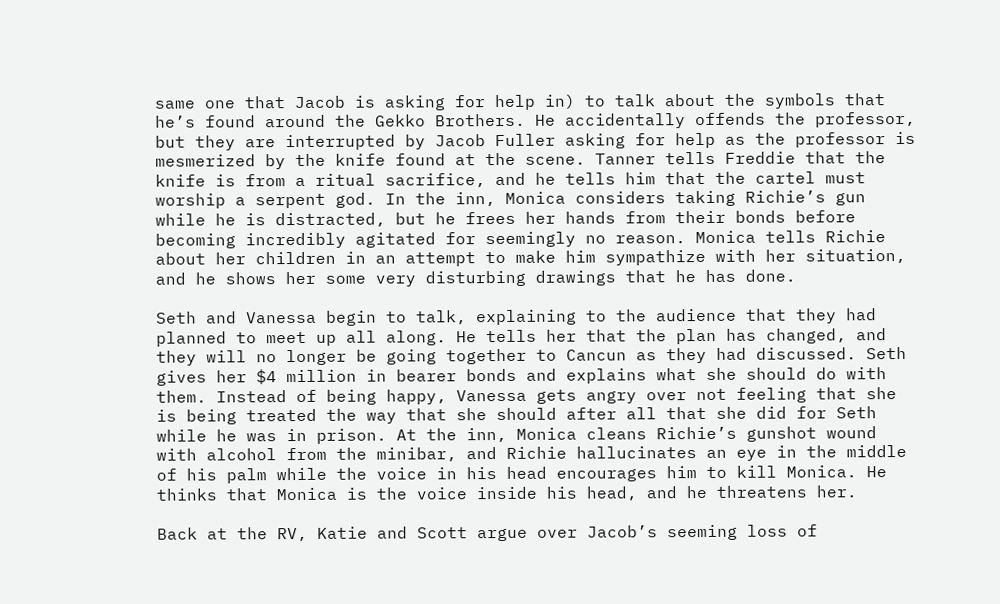same one that Jacob is asking for help in) to talk about the symbols that he’s found around the Gekko Brothers. He accidentally offends the professor, but they are interrupted by Jacob Fuller asking for help as the professor is mesmerized by the knife found at the scene. Tanner tells Freddie that the knife is from a ritual sacrifice, and he tells him that the cartel must worship a serpent god. In the inn, Monica considers taking Richie’s gun while he is distracted, but he frees her hands from their bonds before becoming incredibly agitated for seemingly no reason. Monica tells Richie about her children in an attempt to make him sympathize with her situation, and he shows her some very disturbing drawings that he has done.

Seth and Vanessa begin to talk, explaining to the audience that they had planned to meet up all along. He tells her that the plan has changed, and they will no longer be going together to Cancun as they had discussed. Seth gives her $4 million in bearer bonds and explains what she should do with them. Instead of being happy, Vanessa gets angry over not feeling that she is being treated the way that she should after all that she did for Seth while he was in prison. At the inn, Monica cleans Richie’s gunshot wound with alcohol from the minibar, and Richie hallucinates an eye in the middle of his palm while the voice in his head encourages him to kill Monica. He thinks that Monica is the voice inside his head, and he threatens her.

Back at the RV, Katie and Scott argue over Jacob’s seeming loss of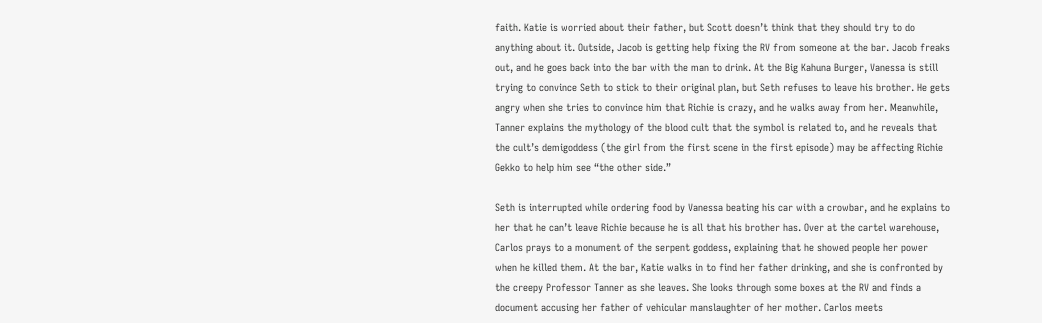faith. Katie is worried about their father, but Scott doesn’t think that they should try to do anything about it. Outside, Jacob is getting help fixing the RV from someone at the bar. Jacob freaks out, and he goes back into the bar with the man to drink. At the Big Kahuna Burger, Vanessa is still trying to convince Seth to stick to their original plan, but Seth refuses to leave his brother. He gets angry when she tries to convince him that Richie is crazy, and he walks away from her. Meanwhile, Tanner explains the mythology of the blood cult that the symbol is related to, and he reveals that the cult’s demigoddess (the girl from the first scene in the first episode) may be affecting Richie Gekko to help him see “the other side.”

Seth is interrupted while ordering food by Vanessa beating his car with a crowbar, and he explains to her that he can’t leave Richie because he is all that his brother has. Over at the cartel warehouse, Carlos prays to a monument of the serpent goddess, explaining that he showed people her power when he killed them. At the bar, Katie walks in to find her father drinking, and she is confronted by the creepy Professor Tanner as she leaves. She looks through some boxes at the RV and finds a document accusing her father of vehicular manslaughter of her mother. Carlos meets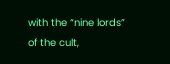with the “nine lords” of the cult,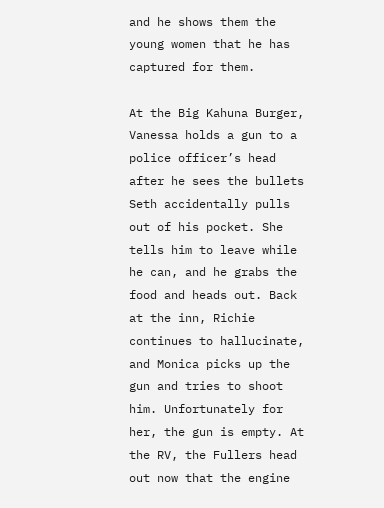and he shows them the young women that he has captured for them.

At the Big Kahuna Burger, Vanessa holds a gun to a police officer’s head after he sees the bullets Seth accidentally pulls out of his pocket. She tells him to leave while he can, and he grabs the food and heads out. Back at the inn, Richie continues to hallucinate, and Monica picks up the gun and tries to shoot him. Unfortunately for her, the gun is empty. At the RV, the Fullers head out now that the engine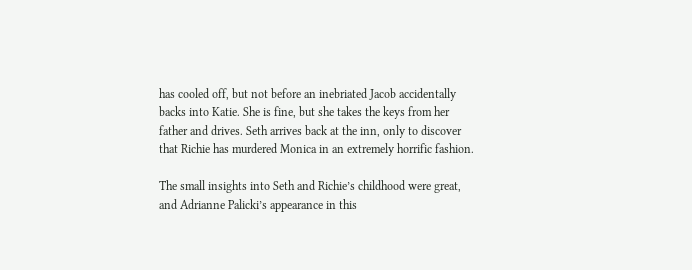has cooled off, but not before an inebriated Jacob accidentally backs into Katie. She is fine, but she takes the keys from her father and drives. Seth arrives back at the inn, only to discover that Richie has murdered Monica in an extremely horrific fashion.

The small insights into Seth and Richie’s childhood were great, and Adrianne Palicki’s appearance in this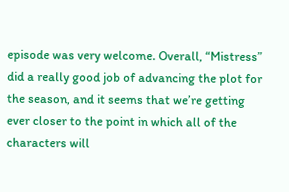episode was very welcome. Overall, “Mistress” did a really good job of advancing the plot for the season, and it seems that we’re getting ever closer to the point in which all of the characters will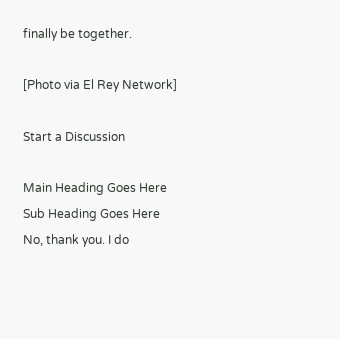finally be together.

[Photo via El Rey Network]

Start a Discussion

Main Heading Goes Here
Sub Heading Goes Here
No, thank you. I do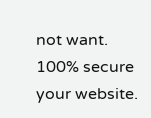not want.
100% secure your website.